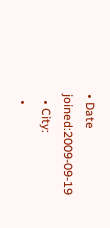• Date joined:2009-09-19
  • City:
  •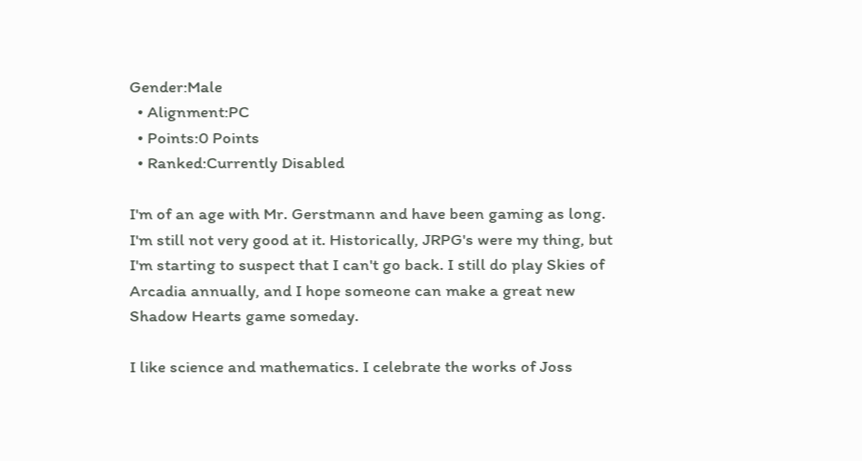Gender:Male
  • Alignment:PC
  • Points:0 Points
  • Ranked:Currently Disabled

I'm of an age with Mr. Gerstmann and have been gaming as long. I'm still not very good at it. Historically, JRPG's were my thing, but I'm starting to suspect that I can't go back. I still do play Skies of Arcadia annually, and I hope someone can make a great new Shadow Hearts game someday.

I like science and mathematics. I celebrate the works of Joss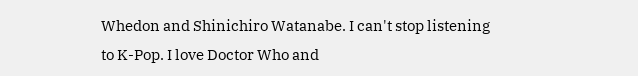Whedon and Shinichiro Watanabe. I can't stop listening to K-Pop. I love Doctor Who and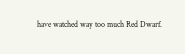have watched way too much Red Dwarf.